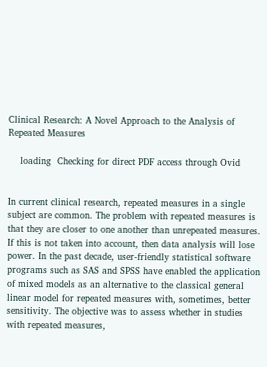Clinical Research: A Novel Approach to the Analysis of Repeated Measures

    loading  Checking for direct PDF access through Ovid


In current clinical research, repeated measures in a single subject are common. The problem with repeated measures is that they are closer to one another than unrepeated measures. If this is not taken into account, then data analysis will lose power. In the past decade, user-friendly statistical software programs such as SAS and SPSS have enabled the application of mixed models as an alternative to the classical general linear model for repeated measures with, sometimes, better sensitivity. The objective was to assess whether in studies with repeated measures,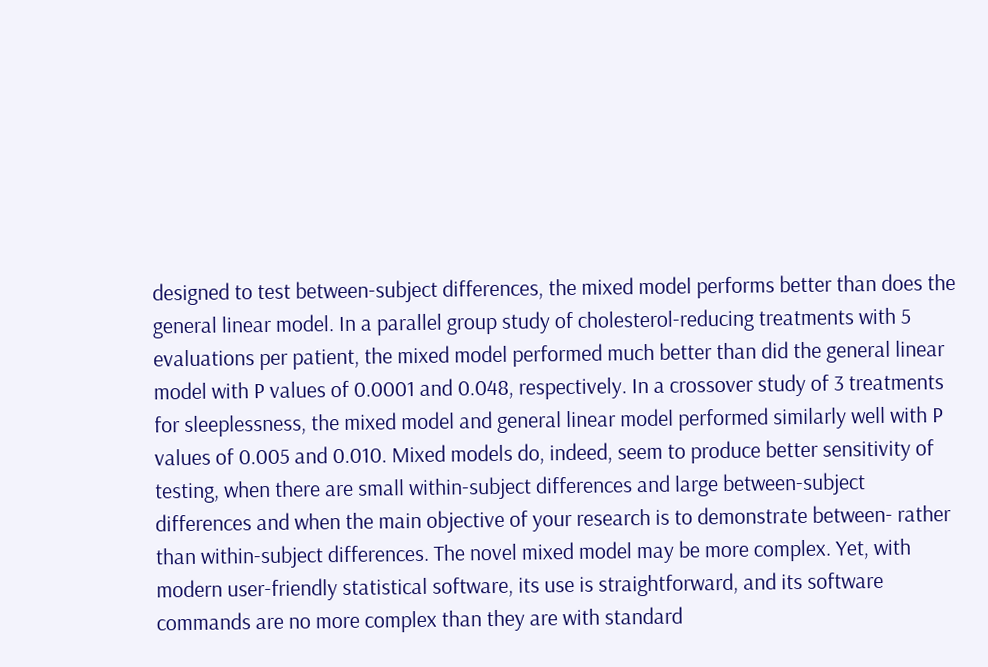designed to test between-subject differences, the mixed model performs better than does the general linear model. In a parallel group study of cholesterol-reducing treatments with 5 evaluations per patient, the mixed model performed much better than did the general linear model with P values of 0.0001 and 0.048, respectively. In a crossover study of 3 treatments for sleeplessness, the mixed model and general linear model performed similarly well with P values of 0.005 and 0.010. Mixed models do, indeed, seem to produce better sensitivity of testing, when there are small within-subject differences and large between-subject differences and when the main objective of your research is to demonstrate between- rather than within-subject differences. The novel mixed model may be more complex. Yet, with modern user-friendly statistical software, its use is straightforward, and its software commands are no more complex than they are with standard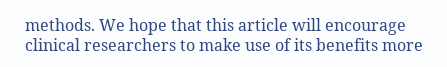methods. We hope that this article will encourage clinical researchers to make use of its benefits more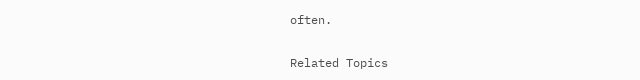often.

Related Topics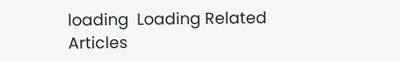loading  Loading Related Articles